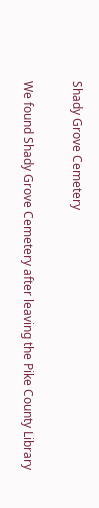Shady Grove Cemetery

We found Shady Grove Cemetery after leaving the Pike County Library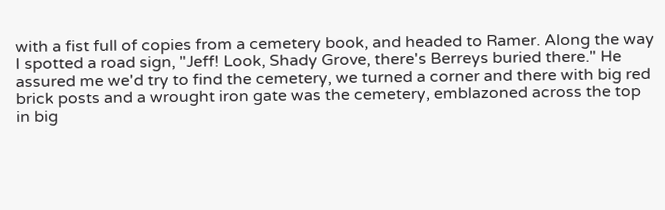with a fist full of copies from a cemetery book, and headed to Ramer. Along the way I spotted a road sign, "Jeff! Look, Shady Grove, there's Berreys buried there." He assured me we'd try to find the cemetery, we turned a corner and there with big red brick posts and a wrought iron gate was the cemetery, emblazoned across the top in big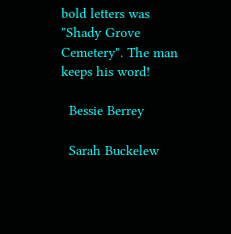bold letters was "Shady Grove Cemetery". The man keeps his word!

  Bessie Berrey

  Sarah Buckelew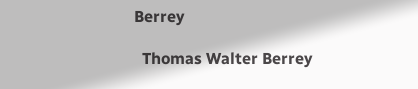Berrey

  Thomas Walter Berrey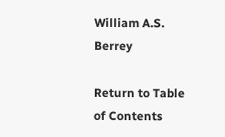William A.S. Berrey

Return to Table of Contents